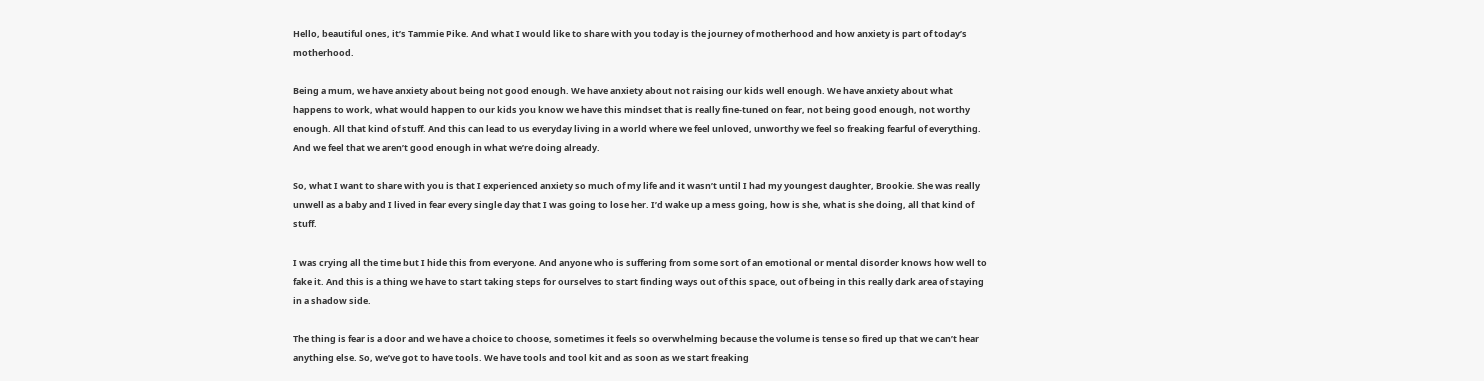Hello, beautiful ones, it’s Tammie Pike. And what I would like to share with you today is the journey of motherhood and how anxiety is part of today’s motherhood.

Being a mum, we have anxiety about being not good enough. We have anxiety about not raising our kids well enough. We have anxiety about what happens to work, what would happen to our kids you know we have this mindset that is really fine-tuned on fear, not being good enough, not worthy enough. All that kind of stuff. And this can lead to us everyday living in a world where we feel unloved, unworthy we feel so freaking fearful of everything. And we feel that we aren’t good enough in what we’re doing already.

So, what I want to share with you is that I experienced anxiety so much of my life and it wasn’t until I had my youngest daughter, Brookie. She was really unwell as a baby and I lived in fear every single day that I was going to lose her. I’d wake up a mess going, how is she, what is she doing, all that kind of stuff.

I was crying all the time but I hide this from everyone. And anyone who is suffering from some sort of an emotional or mental disorder knows how well to fake it. And this is a thing we have to start taking steps for ourselves to start finding ways out of this space, out of being in this really dark area of staying in a shadow side.

The thing is fear is a door and we have a choice to choose, sometimes it feels so overwhelming because the volume is tense so fired up that we can’t hear anything else. So, we’ve got to have tools. We have tools and tool kit and as soon as we start freaking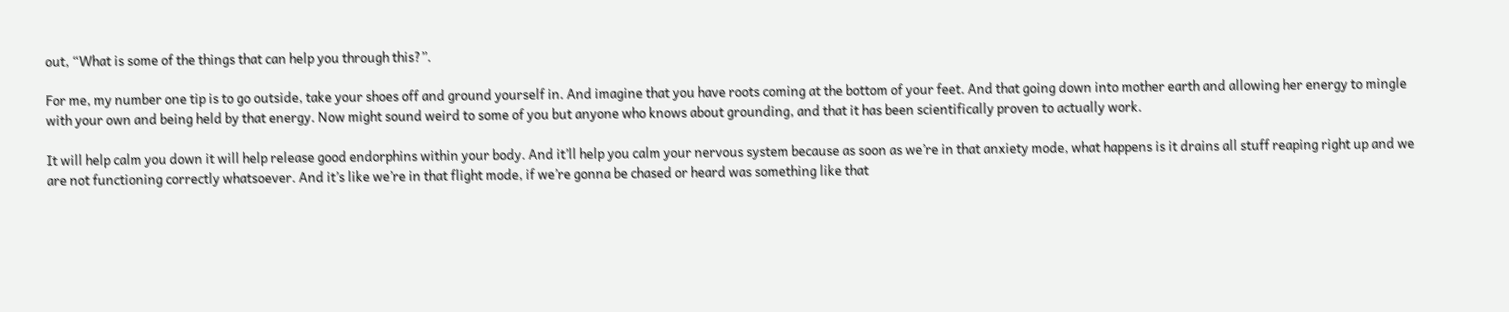out, “What is some of the things that can help you through this?”.

For me, my number one tip is to go outside, take your shoes off and ground yourself in. And imagine that you have roots coming at the bottom of your feet. And that going down into mother earth and allowing her energy to mingle with your own and being held by that energy. Now might sound weird to some of you but anyone who knows about grounding, and that it has been scientifically proven to actually work.

It will help calm you down it will help release good endorphins within your body. And it’ll help you calm your nervous system because as soon as we’re in that anxiety mode, what happens is it drains all stuff reaping right up and we are not functioning correctly whatsoever. And it’s like we’re in that flight mode, if we’re gonna be chased or heard was something like that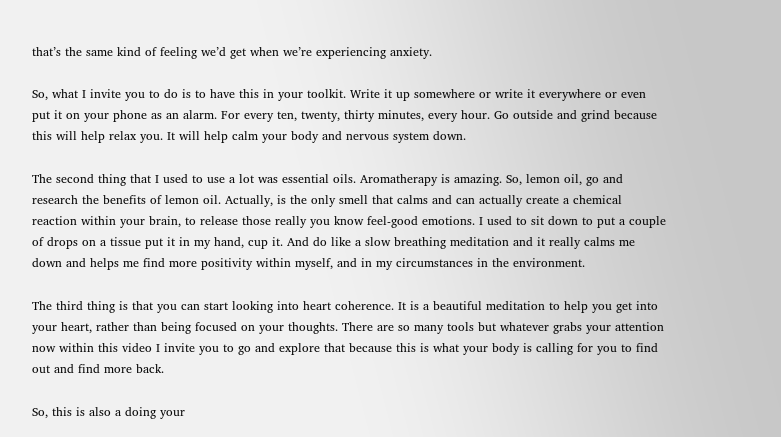that’s the same kind of feeling we’d get when we’re experiencing anxiety.

So, what I invite you to do is to have this in your toolkit. Write it up somewhere or write it everywhere or even put it on your phone as an alarm. For every ten, twenty, thirty minutes, every hour. Go outside and grind because this will help relax you. It will help calm your body and nervous system down.

The second thing that I used to use a lot was essential oils. Aromatherapy is amazing. So, lemon oil, go and research the benefits of lemon oil. Actually, is the only smell that calms and can actually create a chemical reaction within your brain, to release those really you know feel-good emotions. I used to sit down to put a couple of drops on a tissue put it in my hand, cup it. And do like a slow breathing meditation and it really calms me down and helps me find more positivity within myself, and in my circumstances in the environment.

The third thing is that you can start looking into heart coherence. It is a beautiful meditation to help you get into your heart, rather than being focused on your thoughts. There are so many tools but whatever grabs your attention now within this video I invite you to go and explore that because this is what your body is calling for you to find out and find more back.

So, this is also a doing your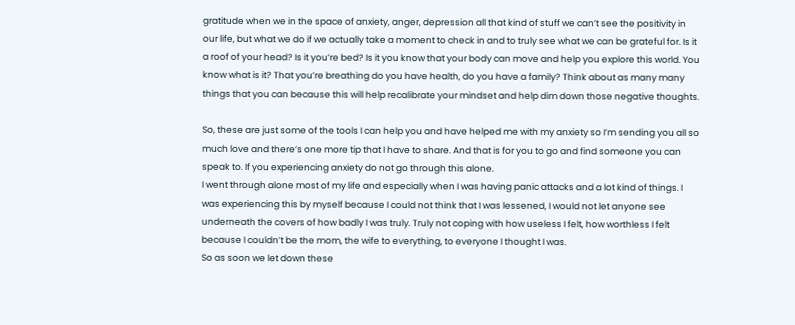gratitude when we in the space of anxiety, anger, depression all that kind of stuff we can’t see the positivity in our life, but what we do if we actually take a moment to check in and to truly see what we can be grateful for. Is it a roof of your head? Is it you’re bed? Is it you know that your body can move and help you explore this world. You know what is it? That you’re breathing do you have health, do you have a family? Think about as many many things that you can because this will help recalibrate your mindset and help dim down those negative thoughts.

So, these are just some of the tools I can help you and have helped me with my anxiety so I’m sending you all so much love and there’s one more tip that I have to share. And that is for you to go and find someone you can speak to. If you experiencing anxiety do not go through this alone.
I went through alone most of my life and especially when I was having panic attacks and a lot kind of things. I was experiencing this by myself because I could not think that I was lessened, I would not let anyone see underneath the covers of how badly I was truly. Truly not coping with how useless I felt, how worthless I felt because I couldn’t be the mom, the wife to everything, to everyone I thought I was.
So as soon we let down these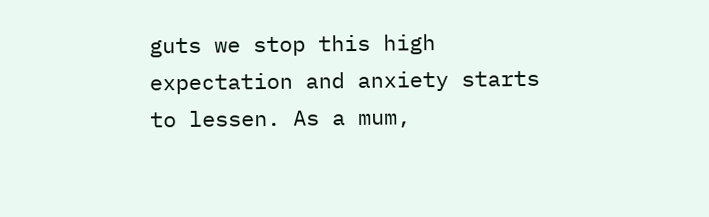guts we stop this high expectation and anxiety starts to lessen. As a mum,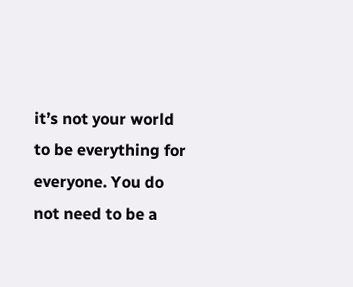it’s not your world to be everything for everyone. You do not need to be a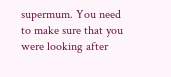supermum. You need to make sure that you were looking after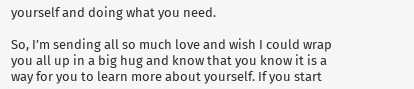yourself and doing what you need.

So, I’m sending all so much love and wish I could wrap you all up in a big hug and know that you know it is a way for you to learn more about yourself. If you start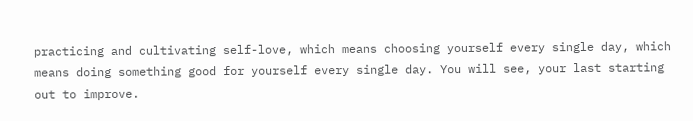practicing and cultivating self-love, which means choosing yourself every single day, which means doing something good for yourself every single day. You will see, your last starting out to improve.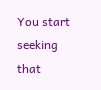You start seeking that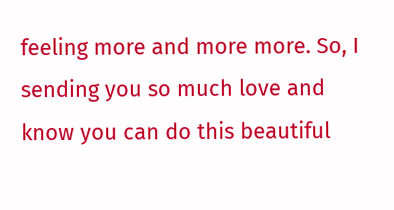feeling more and more more. So, I sending you so much love and know you can do this beautiful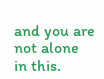and you are not alone in this.